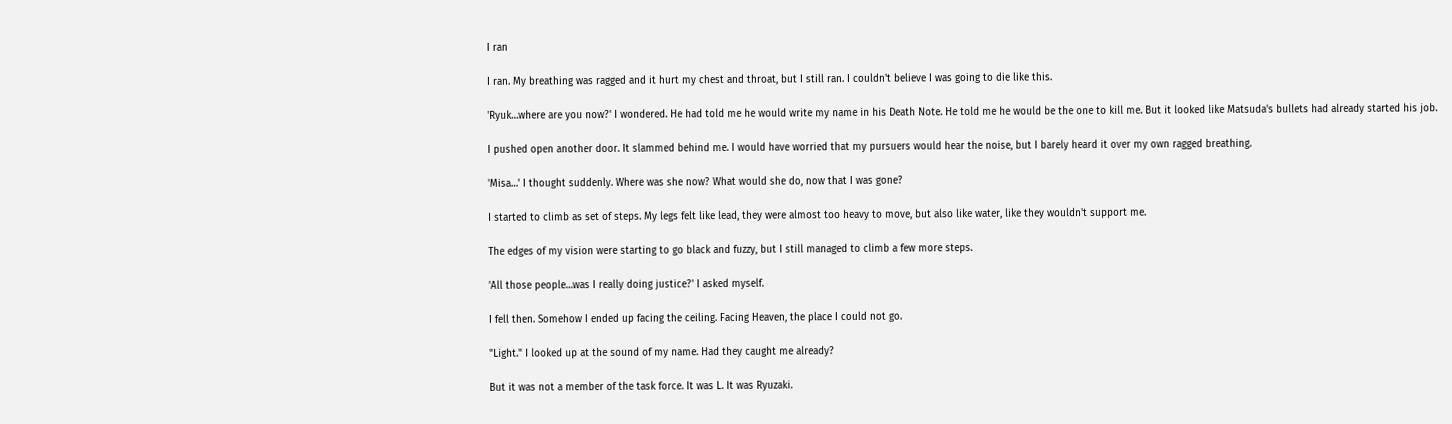I ran

I ran. My breathing was ragged and it hurt my chest and throat, but I still ran. I couldn't believe I was going to die like this.

'Ryuk…where are you now?' I wondered. He had told me he would write my name in his Death Note. He told me he would be the one to kill me. But it looked like Matsuda's bullets had already started his job.

I pushed open another door. It slammed behind me. I would have worried that my pursuers would hear the noise, but I barely heard it over my own ragged breathing.

'Misa…' I thought suddenly. Where was she now? What would she do, now that I was gone?

I started to climb as set of steps. My legs felt like lead, they were almost too heavy to move, but also like water, like they wouldn't support me.

The edges of my vision were starting to go black and fuzzy, but I still managed to climb a few more steps.

'All those people…was I really doing justice?' I asked myself.

I fell then. Somehow I ended up facing the ceiling. Facing Heaven, the place I could not go.

"Light." I looked up at the sound of my name. Had they caught me already?

But it was not a member of the task force. It was L. It was Ryuzaki.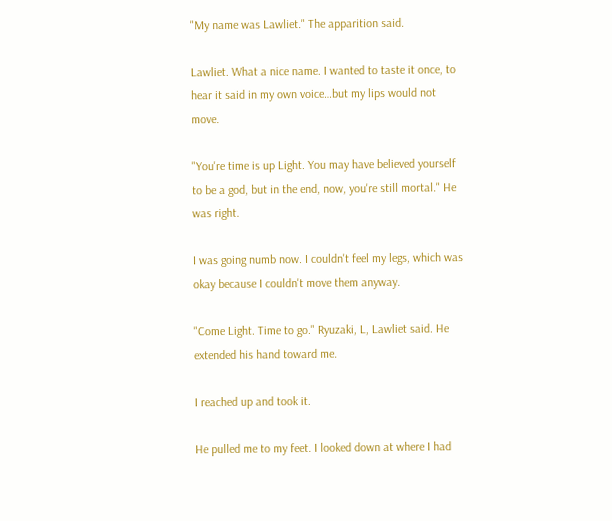"My name was Lawliet." The apparition said.

Lawliet. What a nice name. I wanted to taste it once, to hear it said in my own voice…but my lips would not move.

"You're time is up Light. You may have believed yourself to be a god, but in the end, now, you're still mortal." He was right.

I was going numb now. I couldn't feel my legs, which was okay because I couldn't move them anyway.

"Come Light. Time to go." Ryuzaki, L, Lawliet said. He extended his hand toward me.

I reached up and took it.

He pulled me to my feet. I looked down at where I had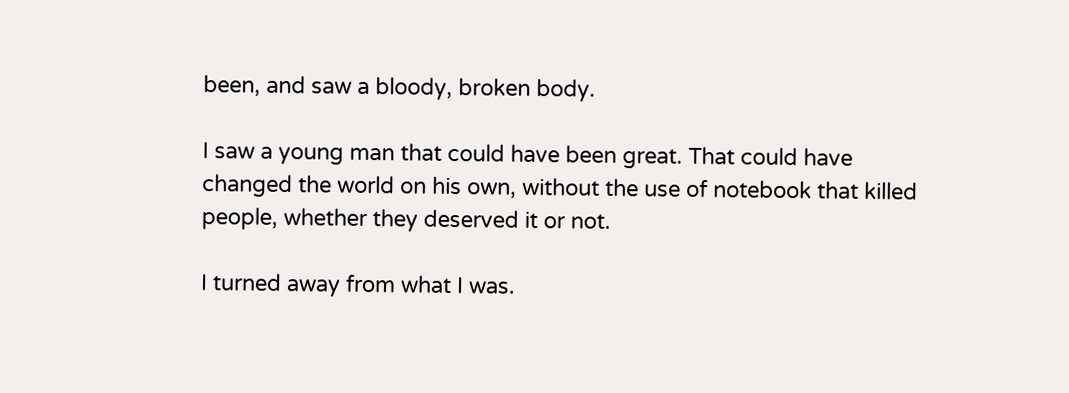been, and saw a bloody, broken body.

I saw a young man that could have been great. That could have changed the world on his own, without the use of notebook that killed people, whether they deserved it or not.

I turned away from what I was.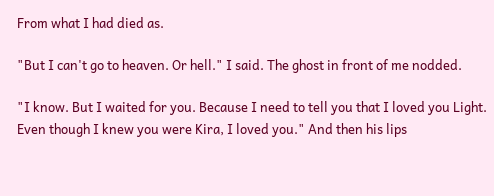From what I had died as.

"But I can't go to heaven. Or hell." I said. The ghost in front of me nodded.

"I know. But I waited for you. Because I need to tell you that I loved you Light. Even though I knew you were Kira, I loved you." And then his lips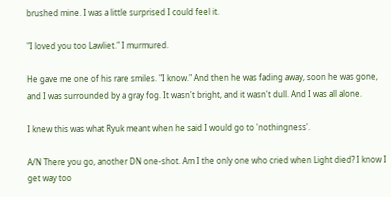brushed mine. I was a little surprised I could feel it.

"I loved you too Lawliet." I murmured.

He gave me one of his rare smiles. "I know." And then he was fading away, soon he was gone, and I was surrounded by a gray fog. It wasn't bright, and it wasn't dull. And I was all alone.

I knew this was what Ryuk meant when he said I would go to 'nothingness'.

A/N There you go, another DN one-shot. Am I the only one who cried when Light died? I know I get way too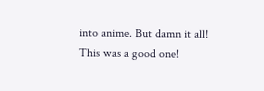into anime. But damn it all! This was a good one!